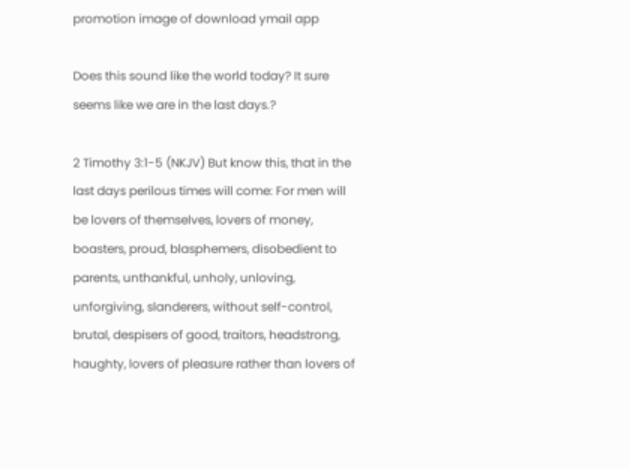promotion image of download ymail app

Does this sound like the world today? It sure seems like we are in the last days.?

2 Timothy 3:1-5 (NKJV) But know this, that in the last days perilous times will come: For men will be lovers of themselves, lovers of money, boasters, proud, blasphemers, disobedient to parents, unthankful, unholy, unloving, unforgiving, slanderers, without self-control, brutal, despisers of good, traitors, headstrong, haughty, lovers of pleasure rather than lovers of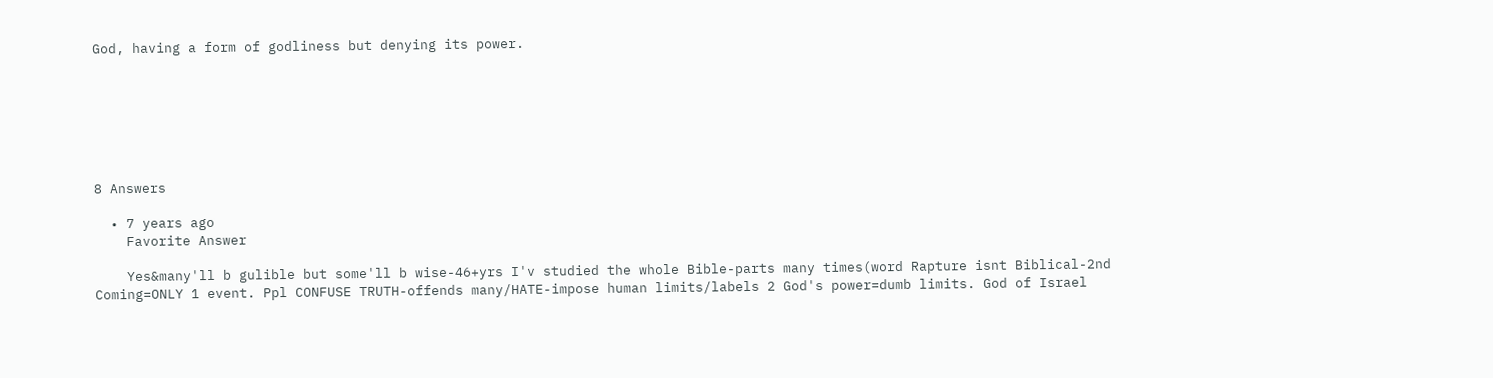God, having a form of godliness but denying its power.







8 Answers

  • 7 years ago
    Favorite Answer

    Yes&many'll b gulible but some'll b wise-46+yrs I'v studied the whole Bible-parts many times(word Rapture isnt Biblical-2nd Coming=ONLY 1 event. Ppl CONFUSE TRUTH-offends many/HATE-impose human limits/labels 2 God's power=dumb limits. God of Israel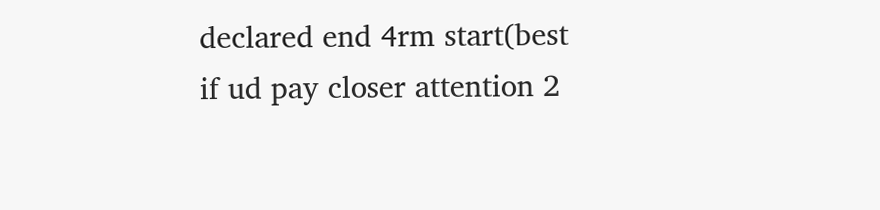declared end 4rm start(best if ud pay closer attention 2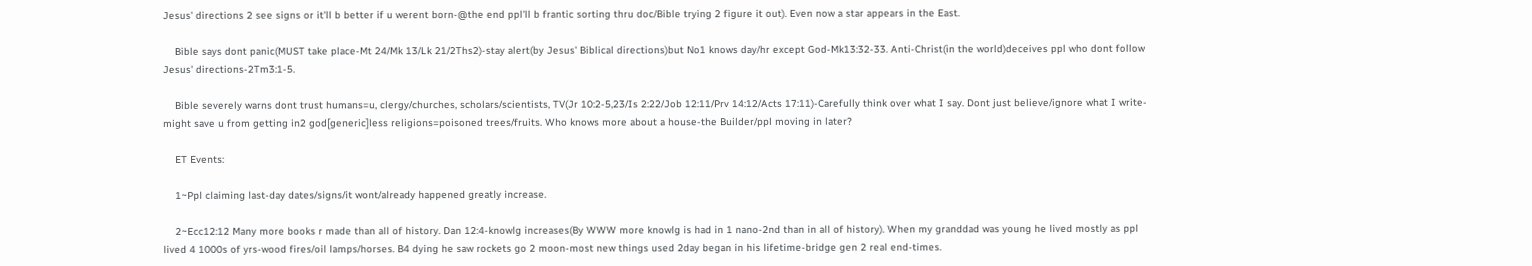Jesus' directions 2 see signs or it'll b better if u werent born-@the end ppl'll b frantic sorting thru doc/Bible trying 2 figure it out). Even now a star appears in the East.

    Bible says dont panic(MUST take place-Mt 24/Mk 13/Lk 21/2Ths2)-stay alert(by Jesus' Biblical directions)but No1 knows day/hr except God-Mk13:32-33. Anti-Christ(in the world)deceives ppl who dont follow Jesus' directions-2Tm3:1-5.

    Bible severely warns dont trust humans=u, clergy/churches, scholars/scientists, TV(Jr 10:2-5,23/Is 2:22/Job 12:11/Prv 14:12/Acts 17:11)-Carefully think over what I say. Dont just believe/ignore what I write-might save u from getting in2 god[generic]less religions=poisoned trees/fruits. Who knows more about a house-the Builder/ppl moving in later?

    ET Events:

    1~Ppl claiming last-day dates/signs/it wont/already happened greatly increase.

    2~Ecc12:12 Many more books r made than all of history. Dan 12:4-knowlg increases(By WWW more knowlg is had in 1 nano-2nd than in all of history). When my granddad was young he lived mostly as ppl lived 4 1000s of yrs-wood fires/oil lamps/horses. B4 dying he saw rockets go 2 moon-most new things used 2day began in his lifetime-bridge gen 2 real end-times.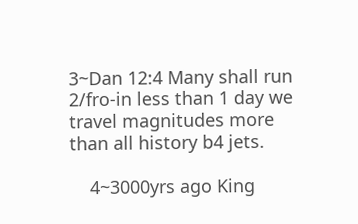3~Dan 12:4 Many shall run 2/fro-in less than 1 day we travel magnitudes more than all history b4 jets.

    4~3000yrs ago King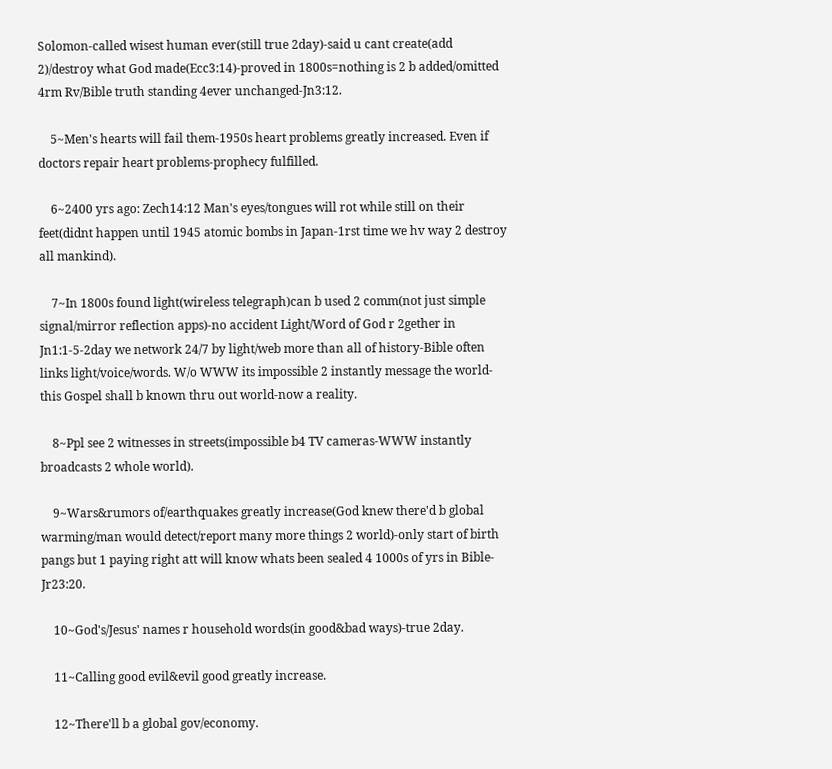Solomon-called wisest human ever(still true 2day)-said u cant create(add 2)/destroy what God made(Ecc3:14)-proved in 1800s=nothing is 2 b added/omitted 4rm Rv/Bible truth standing 4ever unchanged-Jn3:12.

    5~Men's hearts will fail them-1950s heart problems greatly increased. Even if doctors repair heart problems-prophecy fulfilled.

    6~2400 yrs ago: Zech14:12 Man's eyes/tongues will rot while still on their feet(didnt happen until 1945 atomic bombs in Japan-1rst time we hv way 2 destroy all mankind).

    7~In 1800s found light(wireless telegraph)can b used 2 comm(not just simple signal/mirror reflection apps)-no accident Light/Word of God r 2gether in Jn1:1-5-2day we network 24/7 by light/web more than all of history-Bible often links light/voice/words. W/o WWW its impossible 2 instantly message the world-this Gospel shall b known thru out world-now a reality.

    8~Ppl see 2 witnesses in streets(impossible b4 TV cameras-WWW instantly broadcasts 2 whole world).

    9~Wars&rumors of/earthquakes greatly increase(God knew there'd b global warming/man would detect/report many more things 2 world)-only start of birth pangs but 1 paying right att will know whats been sealed 4 1000s of yrs in Bible-Jr23:20.

    10~God's/Jesus' names r household words(in good&bad ways)-true 2day.

    11~Calling good evil&evil good greatly increase.

    12~There'll b a global gov/economy.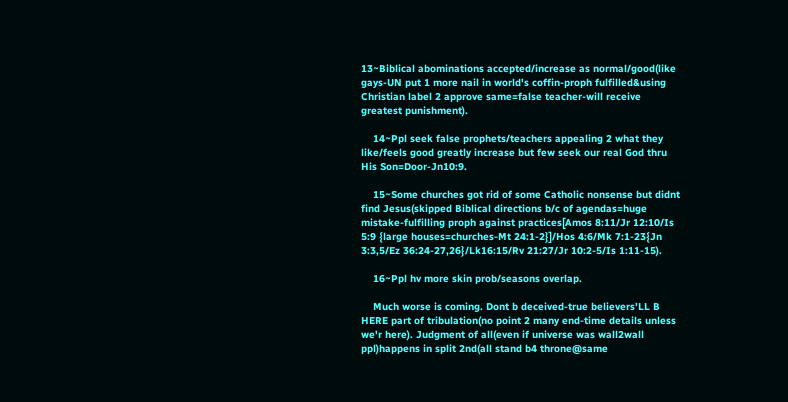13~Biblical abominations accepted/increase as normal/good(like gays-UN put 1 more nail in world's coffin-proph fulfilled&using Christian label 2 approve same=false teacher-will receive greatest punishment).

    14~Ppl seek false prophets/teachers appealing 2 what they like/feels good greatly increase but few seek our real God thru His Son=Door-Jn10:9.

    15~Some churches got rid of some Catholic nonsense but didnt find Jesus(skipped Biblical directions b/c of agendas=huge mistake-fulfilling proph against practices[Amos 8:11/Jr 12:10/Is 5:9 {large houses=churches-Mt 24:1-2}]/Hos 4:6/Mk 7:1-23{Jn 3:3,5/Ez 36:24-27,26}/Lk16:15/Rv 21:27/Jr 10:2-5/Is 1:11-15).

    16~Ppl hv more skin prob/seasons overlap.

    Much worse is coming. Dont b deceived-true believers'LL B HERE part of tribulation(no point 2 many end-time details unless we'r here). Judgment of all(even if universe was wall2wall ppl)happens in split 2nd(all stand b4 throne@same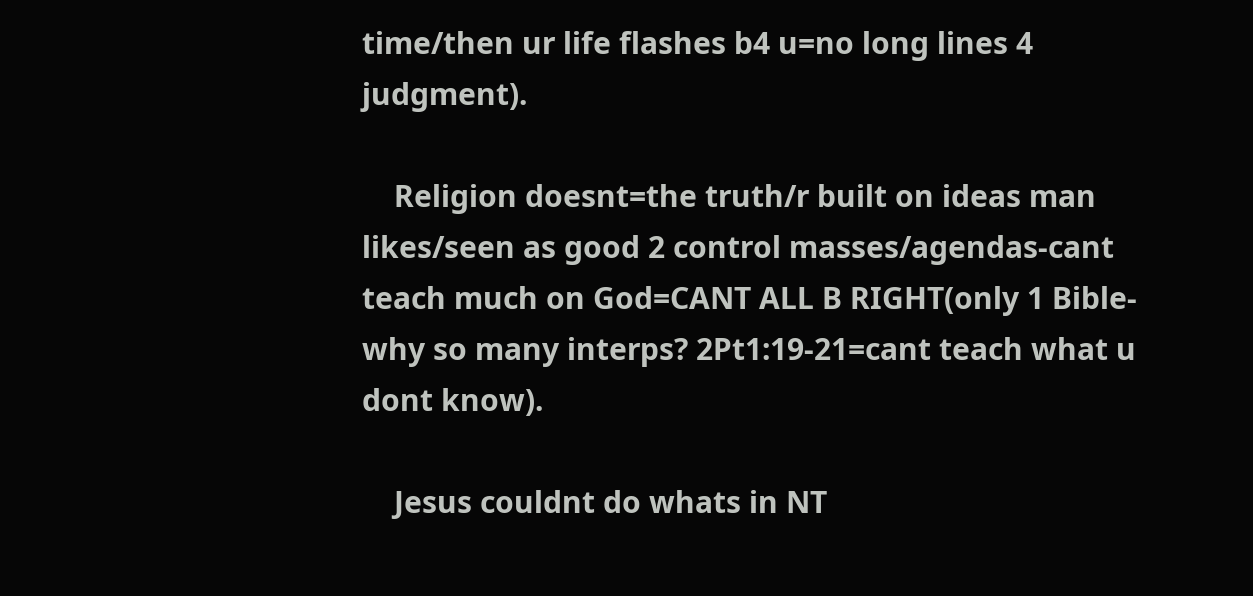time/then ur life flashes b4 u=no long lines 4 judgment).

    Religion doesnt=the truth/r built on ideas man likes/seen as good 2 control masses/agendas-cant teach much on God=CANT ALL B RIGHT(only 1 Bible-why so many interps? 2Pt1:19-21=cant teach what u dont know).

    Jesus couldnt do whats in NT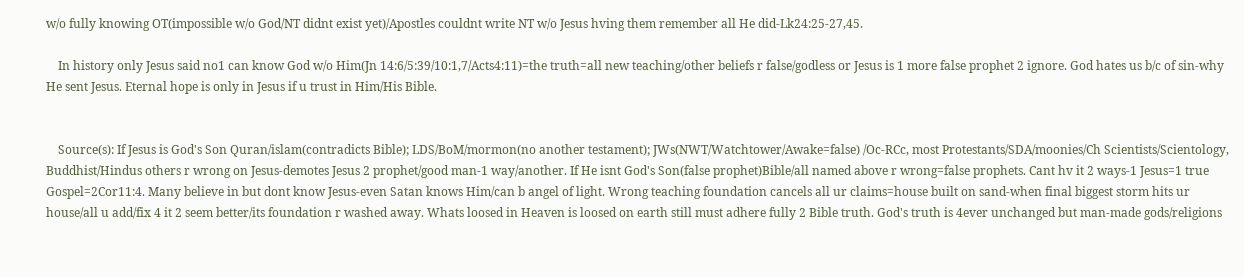w/o fully knowing OT(impossible w/o God/NT didnt exist yet)/Apostles couldnt write NT w/o Jesus hving them remember all He did-Lk24:25-27,45.

    In history only Jesus said no1 can know God w/o Him(Jn 14:6/5:39/10:1,7/Acts4:11)=the truth=all new teaching/other beliefs r false/godless or Jesus is 1 more false prophet 2 ignore. God hates us b/c of sin-why He sent Jesus. Eternal hope is only in Jesus if u trust in Him/His Bible.


    Source(s): If Jesus is God's Son Quran/islam(contradicts Bible); LDS/BoM/mormon(no another testament); JWs(NWT/Watchtower/Awake=false) /Oc-RCc, most Protestants/SDA/moonies/Ch Scientists/Scientology, Buddhist/Hindus others r wrong on Jesus-demotes Jesus 2 prophet/good man-1 way/another. If He isnt God's Son(false prophet)Bible/all named above r wrong=false prophets. Cant hv it 2 ways-1 Jesus=1 true Gospel=2Cor11:4. Many believe in but dont know Jesus-even Satan knows Him/can b angel of light. Wrong teaching foundation cancels all ur claims=house built on sand-when final biggest storm hits ur house/all u add/fix 4 it 2 seem better/its foundation r washed away. Whats loosed in Heaven is loosed on earth still must adhere fully 2 Bible truth. God's truth is 4ever unchanged but man-made gods/religions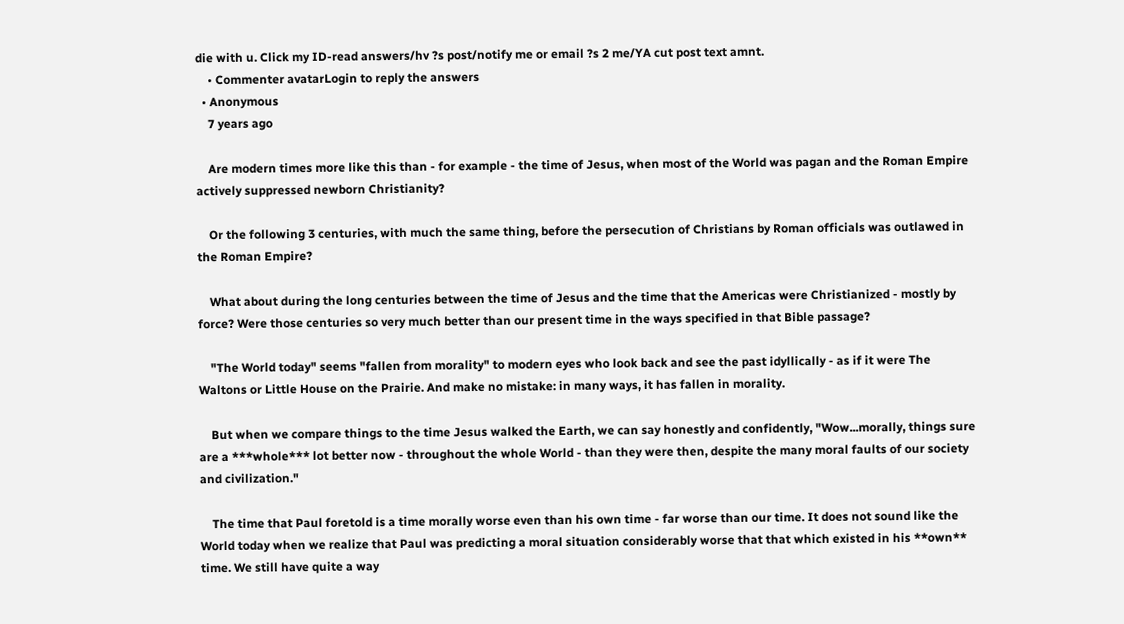die with u. Click my ID-read answers/hv ?s post/notify me or email ?s 2 me/YA cut post text amnt.
    • Commenter avatarLogin to reply the answers
  • Anonymous
    7 years ago

    Are modern times more like this than - for example - the time of Jesus, when most of the World was pagan and the Roman Empire actively suppressed newborn Christianity?

    Or the following 3 centuries, with much the same thing, before the persecution of Christians by Roman officials was outlawed in the Roman Empire?

    What about during the long centuries between the time of Jesus and the time that the Americas were Christianized - mostly by force? Were those centuries so very much better than our present time in the ways specified in that Bible passage?

    "The World today" seems "fallen from morality" to modern eyes who look back and see the past idyllically - as if it were The Waltons or Little House on the Prairie. And make no mistake: in many ways, it has fallen in morality.

    But when we compare things to the time Jesus walked the Earth, we can say honestly and confidently, "Wow...morally, things sure are a ***whole*** lot better now - throughout the whole World - than they were then, despite the many moral faults of our society and civilization."

    The time that Paul foretold is a time morally worse even than his own time - far worse than our time. It does not sound like the World today when we realize that Paul was predicting a moral situation considerably worse that that which existed in his **own** time. We still have quite a way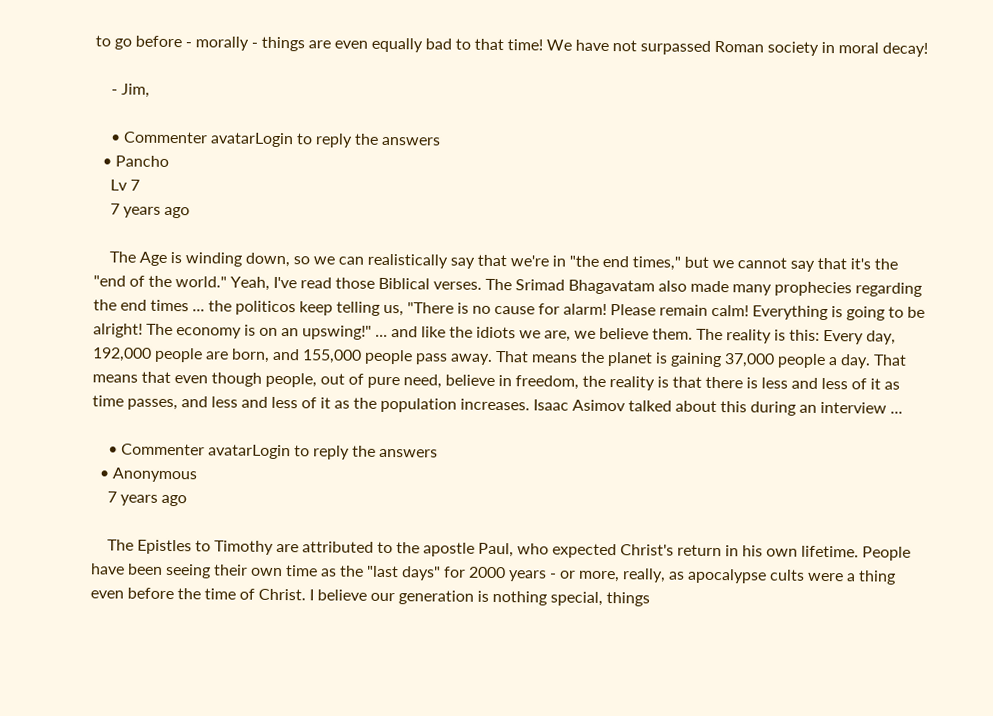to go before - morally - things are even equally bad to that time! We have not surpassed Roman society in moral decay!

    - Jim,

    • Commenter avatarLogin to reply the answers
  • Pancho
    Lv 7
    7 years ago

    The Age is winding down, so we can realistically say that we're in "the end times," but we cannot say that it's the "end of the world." Yeah, I've read those Biblical verses. The Srimad Bhagavatam also made many prophecies regarding the end times ... the politicos keep telling us, "There is no cause for alarm! Please remain calm! Everything is going to be alright! The economy is on an upswing!" ... and like the idiots we are, we believe them. The reality is this: Every day, 192,000 people are born, and 155,000 people pass away. That means the planet is gaining 37,000 people a day. That means that even though people, out of pure need, believe in freedom, the reality is that there is less and less of it as time passes, and less and less of it as the population increases. Isaac Asimov talked about this during an interview ...

    • Commenter avatarLogin to reply the answers
  • Anonymous
    7 years ago

    The Epistles to Timothy are attributed to the apostle Paul, who expected Christ's return in his own lifetime. People have been seeing their own time as the "last days" for 2000 years - or more, really, as apocalypse cults were a thing even before the time of Christ. I believe our generation is nothing special, things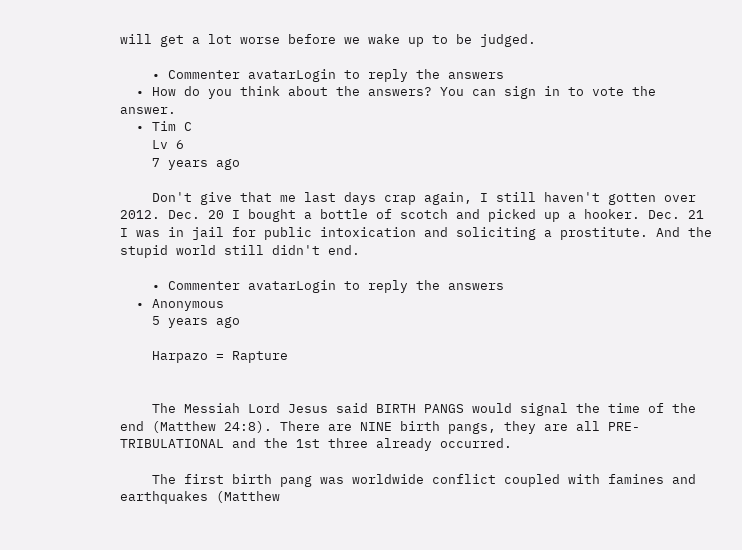will get a lot worse before we wake up to be judged.

    • Commenter avatarLogin to reply the answers
  • How do you think about the answers? You can sign in to vote the answer.
  • Tim C
    Lv 6
    7 years ago

    Don't give that me last days crap again, I still haven't gotten over 2012. Dec. 20 I bought a bottle of scotch and picked up a hooker. Dec. 21 I was in jail for public intoxication and soliciting a prostitute. And the stupid world still didn't end.

    • Commenter avatarLogin to reply the answers
  • Anonymous
    5 years ago

    Harpazo = Rapture


    The Messiah Lord Jesus said BIRTH PANGS would signal the time of the end (Matthew 24:8). There are NINE birth pangs, they are all PRE-TRIBULATIONAL and the 1st three already occurred.

    The first birth pang was worldwide conflict coupled with famines and earthquakes (Matthew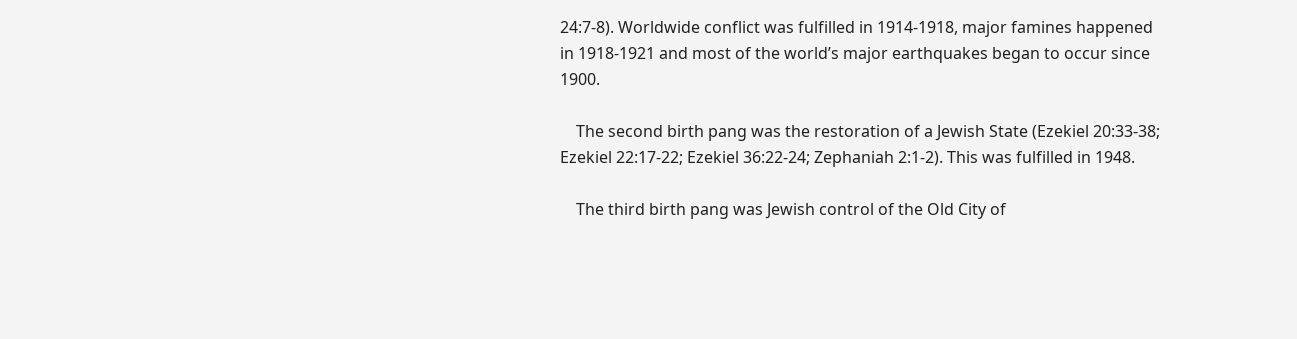24:7-8). Worldwide conflict was fulfilled in 1914-1918, major famines happened in 1918-1921 and most of the world’s major earthquakes began to occur since 1900.

    The second birth pang was the restoration of a Jewish State (Ezekiel 20:33-38; Ezekiel 22:17-22; Ezekiel 36:22-24; Zephaniah 2:1-2). This was fulfilled in 1948.

    The third birth pang was Jewish control of the Old City of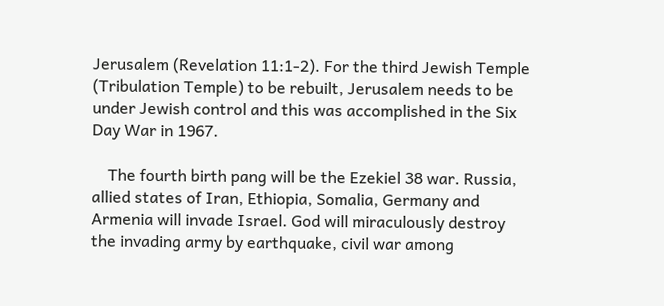Jerusalem (Revelation 11:1-2). For the third Jewish Temple (Tribulation Temple) to be rebuilt, Jerusalem needs to be under Jewish control and this was accomplished in the Six Day War in 1967.

    The fourth birth pang will be the Ezekiel 38 war. Russia, allied states of Iran, Ethiopia, Somalia, Germany and Armenia will invade Israel. God will miraculously destroy the invading army by earthquake, civil war among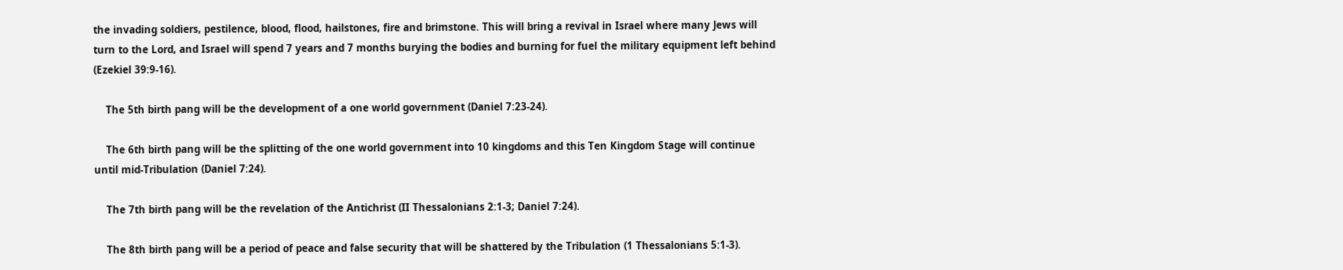the invading soldiers, pestilence, blood, flood, hailstones, fire and brimstone. This will bring a revival in Israel where many Jews will turn to the Lord, and Israel will spend 7 years and 7 months burying the bodies and burning for fuel the military equipment left behind (Ezekiel 39:9-16).

    The 5th birth pang will be the development of a one world government (Daniel 7:23-24).

    The 6th birth pang will be the splitting of the one world government into 10 kingdoms and this Ten Kingdom Stage will continue until mid-Tribulation (Daniel 7:24).

    The 7th birth pang will be the revelation of the Antichrist (II Thessalonians 2:1-3; Daniel 7:24).

    The 8th birth pang will be a period of peace and false security that will be shattered by the Tribulation (1 Thessalonians 5:1-3).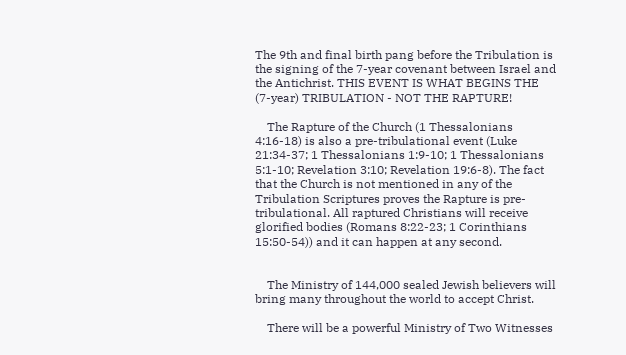The 9th and final birth pang before the Tribulation is the signing of the 7-year covenant between Israel and the Antichrist. THIS EVENT IS WHAT BEGINS THE (7-year) TRIBULATION - NOT THE RAPTURE!

    The Rapture of the Church (1 Thessalonians 4:16-18) is also a pre-tribulational event (Luke 21:34-37; 1 Thessalonians 1:9-10; 1 Thessalonians 5:1-10; Revelation 3:10; Revelation 19:6-8). The fact that the Church is not mentioned in any of the Tribulation Scriptures proves the Rapture is pre-tribulational. All raptured Christians will receive glorified bodies (Romans 8:22-23; 1 Corinthians 15:50-54)) and it can happen at any second.


    The Ministry of 144,000 sealed Jewish believers will bring many throughout the world to accept Christ.

    There will be a powerful Ministry of Two Witnesses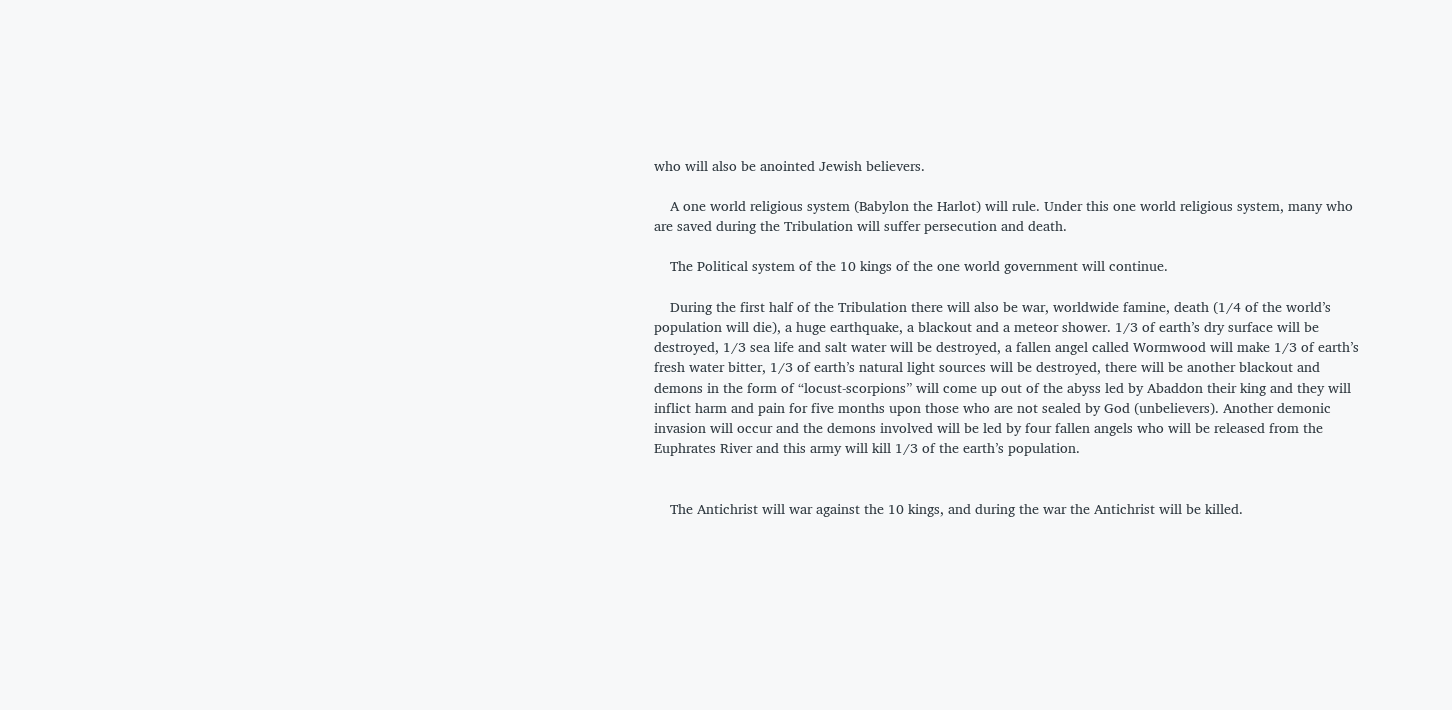who will also be anointed Jewish believers.

    A one world religious system (Babylon the Harlot) will rule. Under this one world religious system, many who are saved during the Tribulation will suffer persecution and death.

    The Political system of the 10 kings of the one world government will continue.

    During the first half of the Tribulation there will also be war, worldwide famine, death (1/4 of the world’s population will die), a huge earthquake, a blackout and a meteor shower. 1/3 of earth’s dry surface will be destroyed, 1/3 sea life and salt water will be destroyed, a fallen angel called Wormwood will make 1/3 of earth’s fresh water bitter, 1/3 of earth’s natural light sources will be destroyed, there will be another blackout and demons in the form of “locust-scorpions” will come up out of the abyss led by Abaddon their king and they will inflict harm and pain for five months upon those who are not sealed by God (unbelievers). Another demonic invasion will occur and the demons involved will be led by four fallen angels who will be released from the Euphrates River and this army will kill 1/3 of the earth’s population.


    The Antichrist will war against the 10 kings, and during the war the Antichrist will be killed.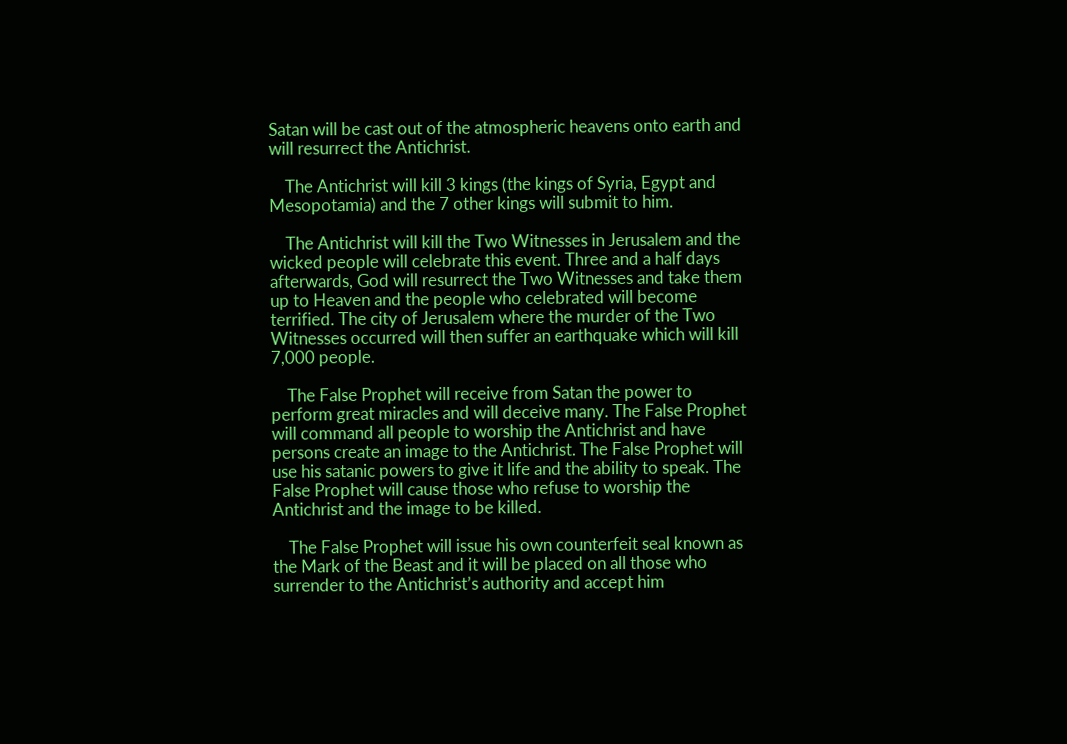Satan will be cast out of the atmospheric heavens onto earth and will resurrect the Antichrist.

    The Antichrist will kill 3 kings (the kings of Syria, Egypt and Mesopotamia) and the 7 other kings will submit to him.

    The Antichrist will kill the Two Witnesses in Jerusalem and the wicked people will celebrate this event. Three and a half days afterwards, God will resurrect the Two Witnesses and take them up to Heaven and the people who celebrated will become terrified. The city of Jerusalem where the murder of the Two Witnesses occurred will then suffer an earthquake which will kill 7,000 people.

    The False Prophet will receive from Satan the power to perform great miracles and will deceive many. The False Prophet will command all people to worship the Antichrist and have persons create an image to the Antichrist. The False Prophet will use his satanic powers to give it life and the ability to speak. The False Prophet will cause those who refuse to worship the Antichrist and the image to be killed.

    The False Prophet will issue his own counterfeit seal known as the Mark of the Beast and it will be placed on all those who surrender to the Antichrist’s authority and accept him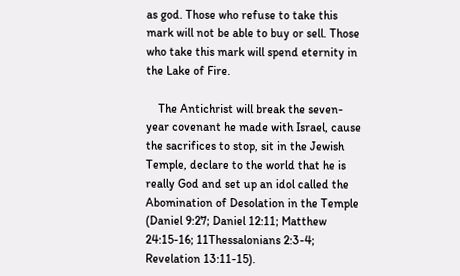as god. Those who refuse to take this mark will not be able to buy or sell. Those who take this mark will spend eternity in the Lake of Fire.

    The Antichrist will break the seven-year covenant he made with Israel, cause the sacrifices to stop, sit in the Jewish Temple, declare to the world that he is really God and set up an idol called the Abomination of Desolation in the Temple (Daniel 9:27; Daniel 12:11; Matthew 24:15-16; 11Thessalonians 2:3-4; Revelation 13:11-15).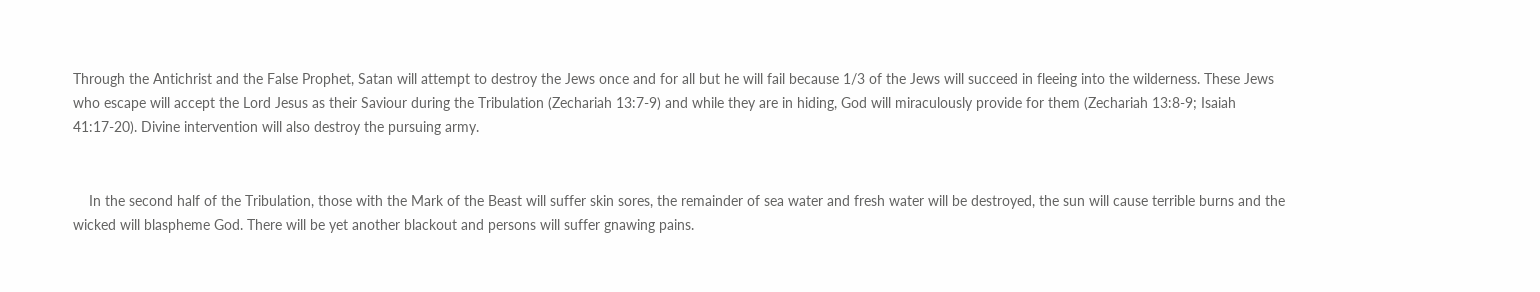Through the Antichrist and the False Prophet, Satan will attempt to destroy the Jews once and for all but he will fail because 1/3 of the Jews will succeed in fleeing into the wilderness. These Jews who escape will accept the Lord Jesus as their Saviour during the Tribulation (Zechariah 13:7-9) and while they are in hiding, God will miraculously provide for them (Zechariah 13:8-9; Isaiah 41:17-20). Divine intervention will also destroy the pursuing army.


    In the second half of the Tribulation, those with the Mark of the Beast will suffer skin sores, the remainder of sea water and fresh water will be destroyed, the sun will cause terrible burns and the wicked will blaspheme God. There will be yet another blackout and persons will suffer gnawing pains.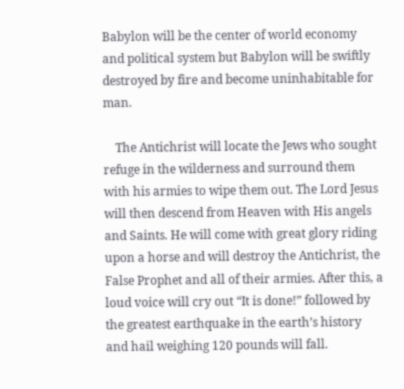Babylon will be the center of world economy and political system but Babylon will be swiftly destroyed by fire and become uninhabitable for man.

    The Antichrist will locate the Jews who sought refuge in the wilderness and surround them with his armies to wipe them out. The Lord Jesus will then descend from Heaven with His angels and Saints. He will come with great glory riding upon a horse and will destroy the Antichrist, the False Prophet and all of their armies. After this, a loud voice will cry out “It is done!” followed by the greatest earthquake in the earth’s history and hail weighing 120 pounds will fall.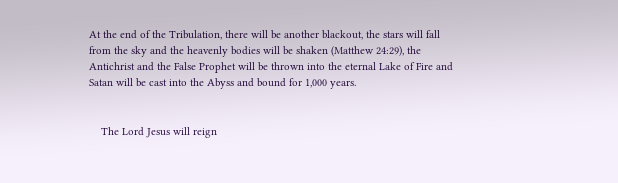At the end of the Tribulation, there will be another blackout, the stars will fall from the sky and the heavenly bodies will be shaken (Matthew 24:29), the Antichrist and the False Prophet will be thrown into the eternal Lake of Fire and Satan will be cast into the Abyss and bound for 1,000 years.


    The Lord Jesus will reign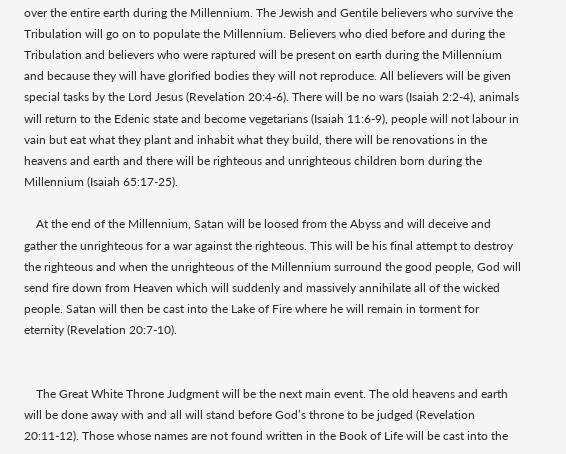over the entire earth during the Millennium. The Jewish and Gentile believers who survive the Tribulation will go on to populate the Millennium. Believers who died before and during the Tribulation and believers who were raptured will be present on earth during the Millennium and because they will have glorified bodies they will not reproduce. All believers will be given special tasks by the Lord Jesus (Revelation 20:4-6). There will be no wars (Isaiah 2:2-4), animals will return to the Edenic state and become vegetarians (Isaiah 11:6-9), people will not labour in vain but eat what they plant and inhabit what they build, there will be renovations in the heavens and earth and there will be righteous and unrighteous children born during the Millennium (Isaiah 65:17-25).

    At the end of the Millennium, Satan will be loosed from the Abyss and will deceive and gather the unrighteous for a war against the righteous. This will be his final attempt to destroy the righteous and when the unrighteous of the Millennium surround the good people, God will send fire down from Heaven which will suddenly and massively annihilate all of the wicked people. Satan will then be cast into the Lake of Fire where he will remain in torment for eternity (Revelation 20:7-10).


    The Great White Throne Judgment will be the next main event. The old heavens and earth will be done away with and all will stand before God’s throne to be judged (Revelation 20:11-12). Those whose names are not found written in the Book of Life will be cast into the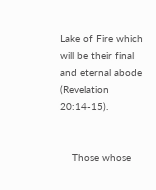Lake of Fire which will be their final and eternal abode (Revelation 20:14-15).


    Those whose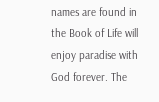names are found in the Book of Life will enjoy paradise with God forever. The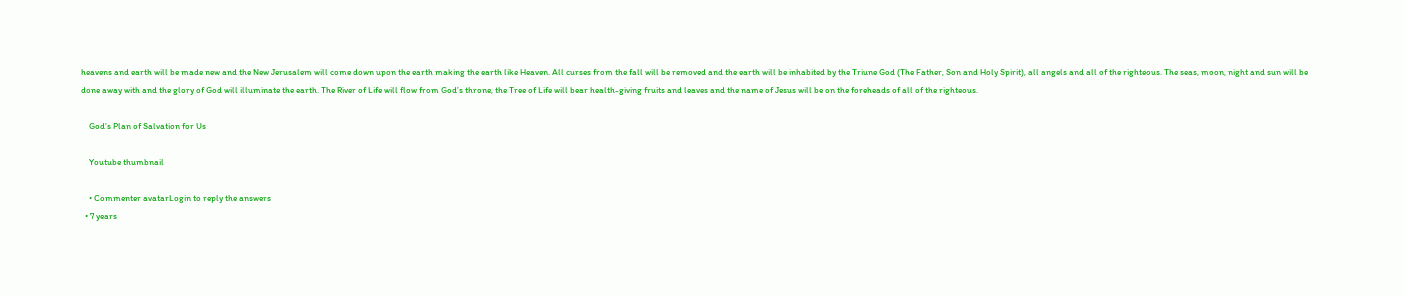heavens and earth will be made new and the New Jerusalem will come down upon the earth making the earth like Heaven. All curses from the fall will be removed and the earth will be inhabited by the Triune God (The Father, Son and Holy Spirit), all angels and all of the righteous. The seas, moon, night and sun will be done away with and the glory of God will illuminate the earth. The River of Life will flow from God’s throne, the Tree of Life will bear health-giving fruits and leaves and the name of Jesus will be on the foreheads of all of the righteous.

    God’s Plan of Salvation for Us

    Youtube thumbnail

    • Commenter avatarLogin to reply the answers
  • 7 years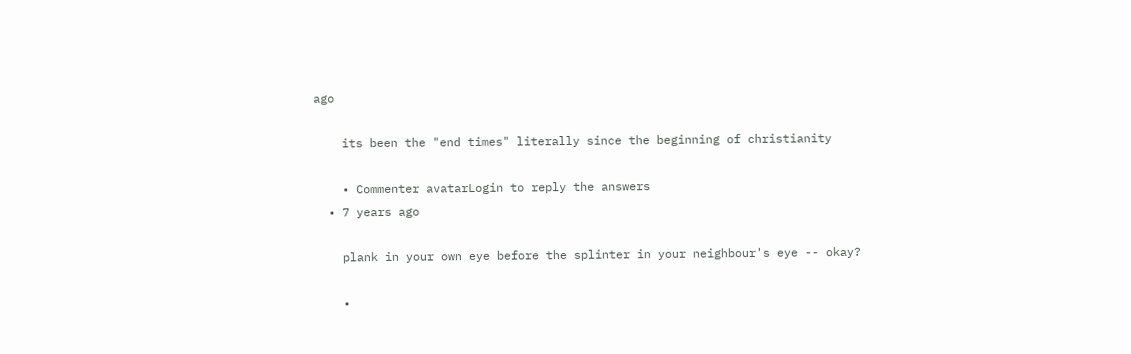ago

    its been the "end times" literally since the beginning of christianity

    • Commenter avatarLogin to reply the answers
  • 7 years ago

    plank in your own eye before the splinter in your neighbour's eye -- okay?

    •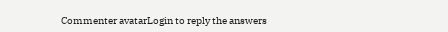Commenter avatarLogin to reply the answers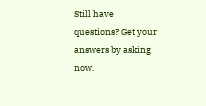Still have questions? Get your answers by asking now.